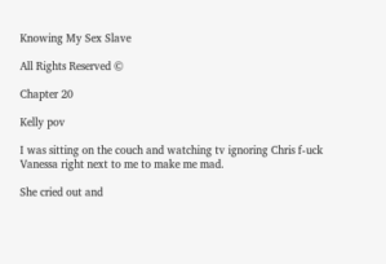Knowing My Sex Slave

All Rights Reserved ©

Chapter 20

Kelly pov

I was sitting on the couch and watching tv ignoring Chris f-uck Vanessa right next to me to make me mad.

She cried out and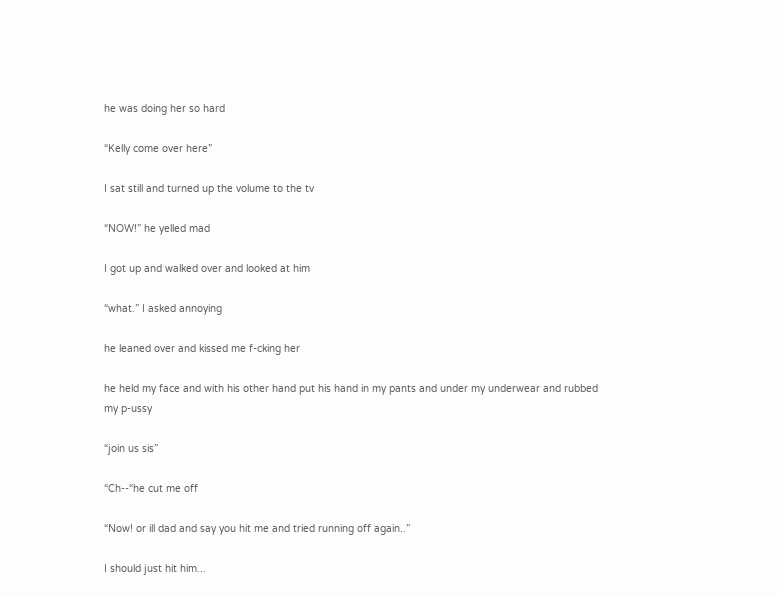he was doing her so hard

“Kelly come over here”

I sat still and turned up the volume to the tv

“NOW!” he yelled mad

I got up and walked over and looked at him

“what.” I asked annoying

he leaned over and kissed me f-cking her

he held my face and with his other hand put his hand in my pants and under my underwear and rubbed my p-ussy

“join us sis”

“Ch--“he cut me off

“Now! or ill dad and say you hit me and tried running off again..”

I should just hit him...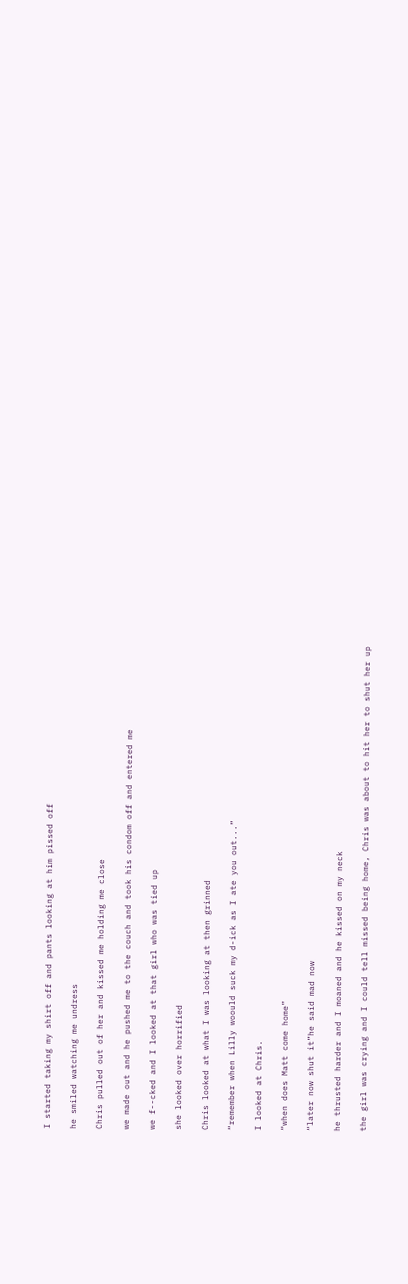I started taking my shirt off and pants looking at him pissed off

he smiled watching me undress

Chris pulled out of her and kissed me holding me close

we made out and he pushed me to the couch and took his condom off and entered me

we f--cked and I looked at that girl who was tied up

she looked over horrified

Chris looked at what I was looking at then grinned

“remember when Lilly woould suck my d-ick as I ate you out...”

I looked at Chris.

“when does Matt come home”

“later now shut it”he said mad now

he thrusted harder and I moaned and he kissed on my neck

the girl was crying and I could tell missed being home, Chris was about to hit her to shut her up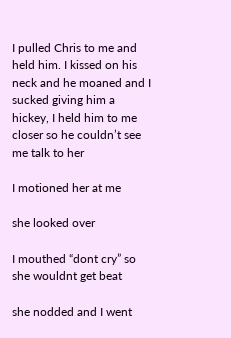I pulled Chris to me and held him. I kissed on his neck and he moaned and I sucked giving him a hickey, I held him to me closer so he couldn’t see me talk to her

I motioned her at me

she looked over

I mouthed “dont cry” so she wouldnt get beat

she nodded and I went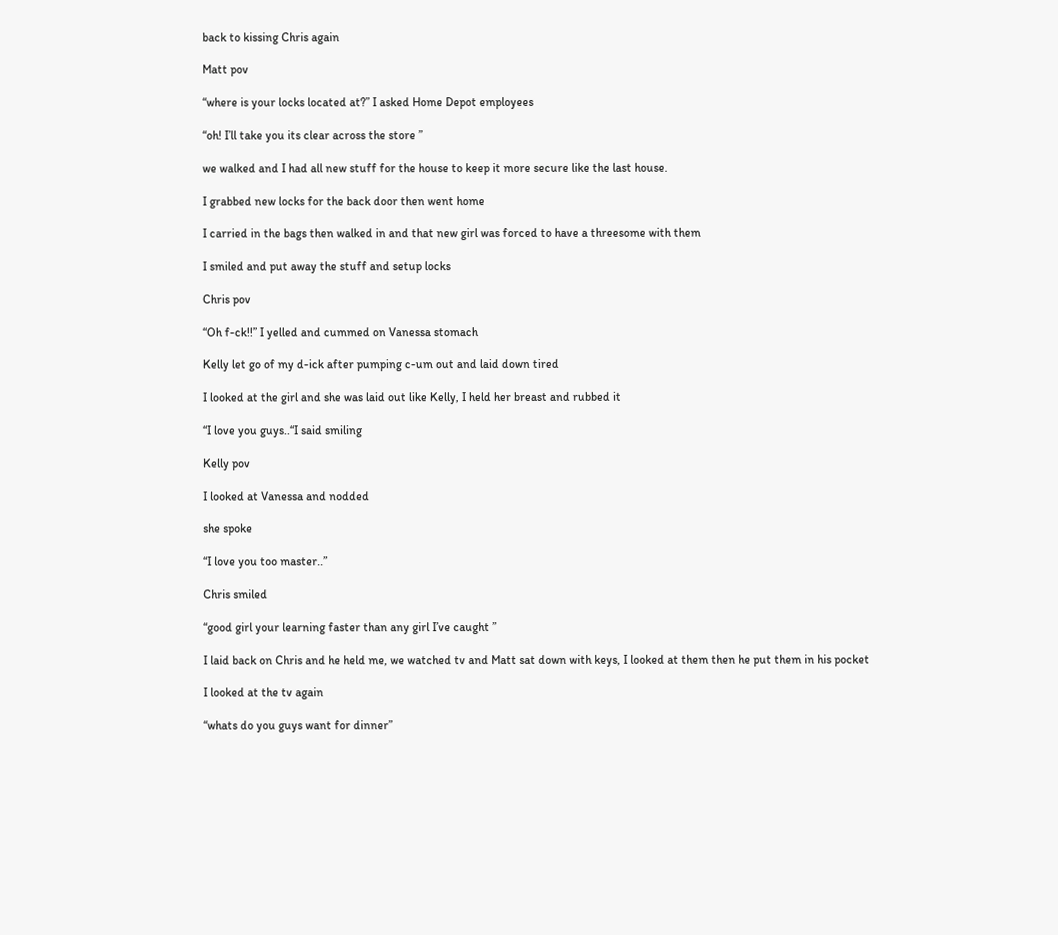back to kissing Chris again

Matt pov

“where is your locks located at?” I asked Home Depot employees

“oh! I’ll take you its clear across the store ”

we walked and I had all new stuff for the house to keep it more secure like the last house.

I grabbed new locks for the back door then went home

I carried in the bags then walked in and that new girl was forced to have a threesome with them

I smiled and put away the stuff and setup locks

Chris pov

“Oh f-ck!!” I yelled and cummed on Vanessa stomach

Kelly let go of my d-ick after pumping c-um out and laid down tired

I looked at the girl and she was laid out like Kelly, I held her breast and rubbed it

“I love you guys..“I said smiling

Kelly pov

I looked at Vanessa and nodded

she spoke

“I love you too master..”

Chris smiled

“good girl your learning faster than any girl I’ve caught ”

I laid back on Chris and he held me, we watched tv and Matt sat down with keys, I looked at them then he put them in his pocket

I looked at the tv again

“whats do you guys want for dinner”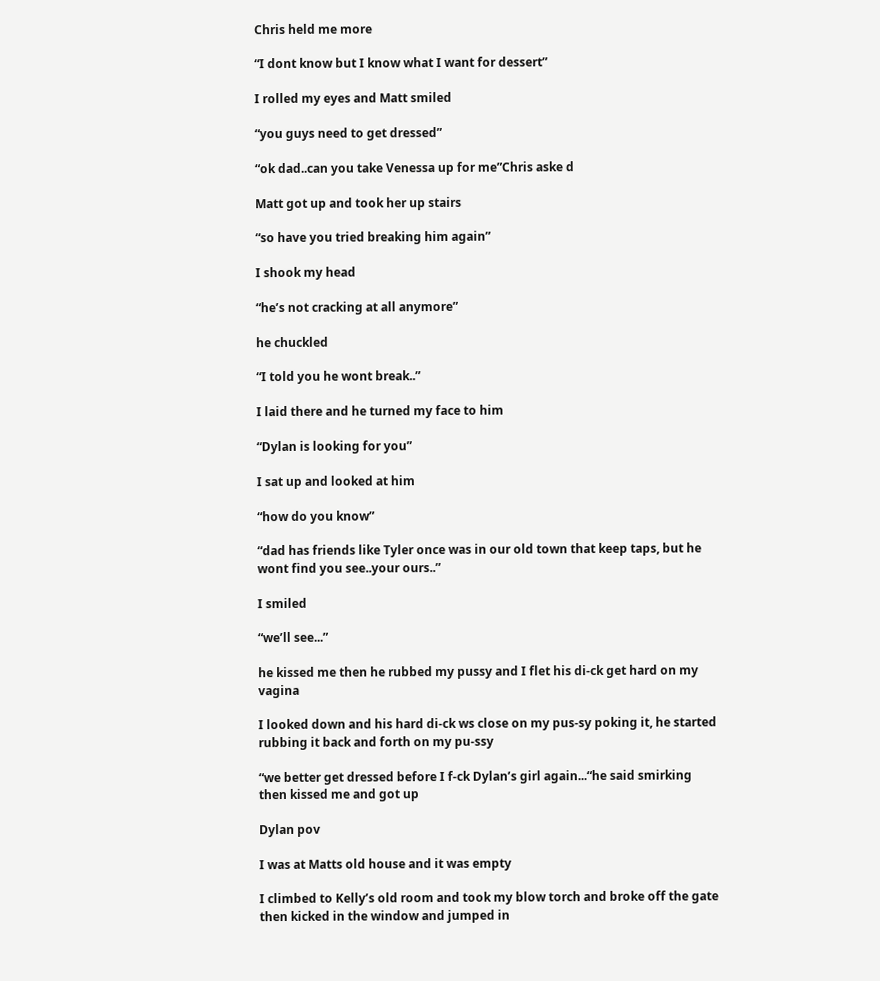Chris held me more

“I dont know but I know what I want for dessert”

I rolled my eyes and Matt smiled

“you guys need to get dressed”

“ok dad..can you take Venessa up for me”Chris aske d

Matt got up and took her up stairs

“so have you tried breaking him again”

I shook my head

“he’s not cracking at all anymore”

he chuckled

“I told you he wont break..”

I laid there and he turned my face to him

“Dylan is looking for you”

I sat up and looked at him

“how do you know”

“dad has friends like Tyler once was in our old town that keep taps, but he wont find you see..your ours..”

I smiled

“we’ll see...”

he kissed me then he rubbed my pussy and I flet his di-ck get hard on my vagina

I looked down and his hard di-ck ws close on my pus-sy poking it, he started rubbing it back and forth on my pu-ssy

“we better get dressed before I f-ck Dylan’s girl again...“he said smirking then kissed me and got up

Dylan pov

I was at Matts old house and it was empty

I climbed to Kelly’s old room and took my blow torch and broke off the gate then kicked in the window and jumped in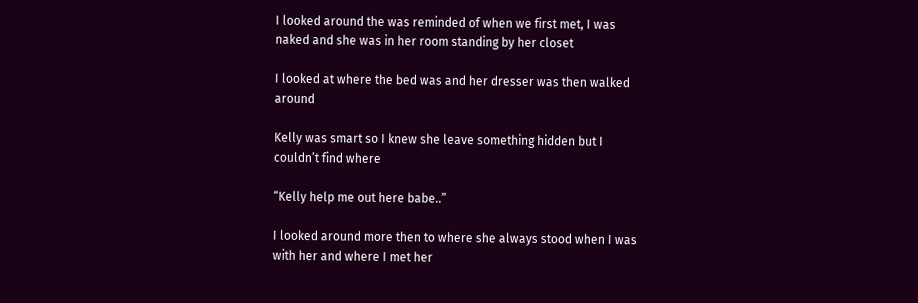I looked around the was reminded of when we first met, I was naked and she was in her room standing by her closet

I looked at where the bed was and her dresser was then walked around

Kelly was smart so I knew she leave something hidden but I couldn’t find where

“Kelly help me out here babe..”

I looked around more then to where she always stood when I was with her and where I met her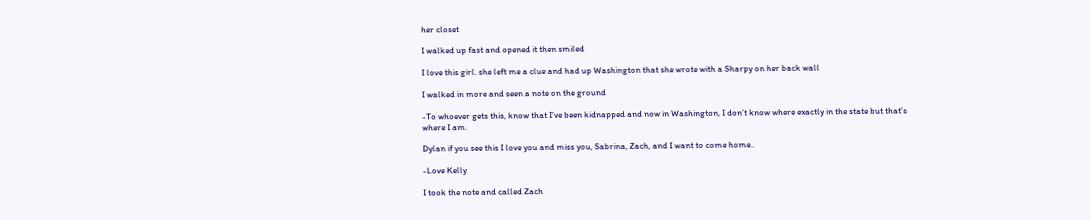her closet

I walked up fast and opened it then smiled

I love this girl. she left me a clue and had up Washington that she wrote with a Sharpy on her back wall

I walked in more and seen a note on the ground

-To whoever gets this, know that I’ve been kidnapped and now in Washington, I don’t know where exactly in the state but that’s where I am.

Dylan if you see this I love you and miss you, Sabrina, Zach, and I want to come home..

-Love Kelly

I took the note and called Zach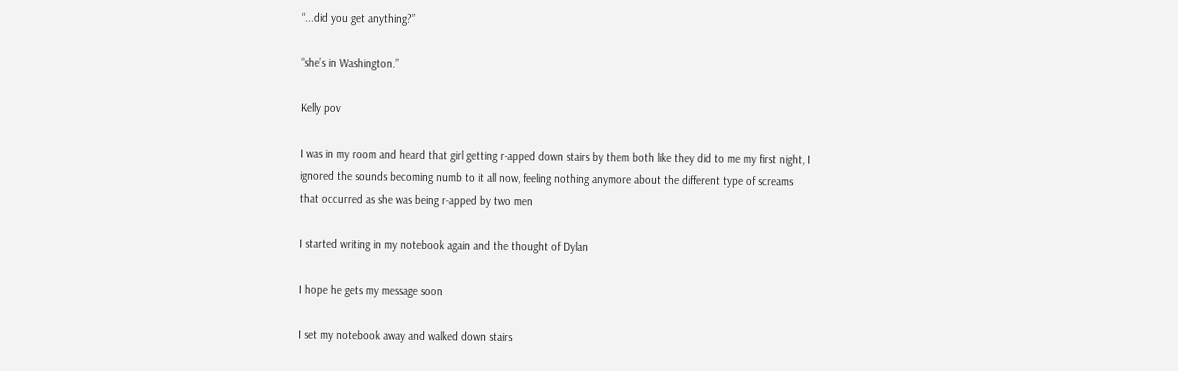“...did you get anything?”

“she’s in Washington.”

Kelly pov

I was in my room and heard that girl getting r-apped down stairs by them both like they did to me my first night, I ignored the sounds becoming numb to it all now, feeling nothing anymore about the different type of screams that occurred as she was being r-apped by two men

I started writing in my notebook again and the thought of Dylan

I hope he gets my message soon

I set my notebook away and walked down stairs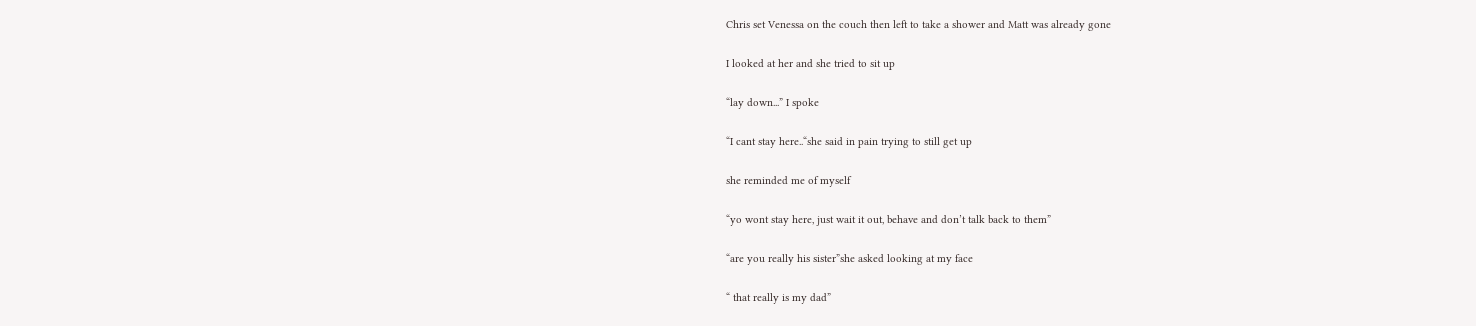Chris set Venessa on the couch then left to take a shower and Matt was already gone

I looked at her and she tried to sit up

“lay down...” I spoke

“I cant stay here..“she said in pain trying to still get up

she reminded me of myself

“yo wont stay here, just wait it out, behave and don’t talk back to them”

“are you really his sister”she asked looking at my face

“ that really is my dad”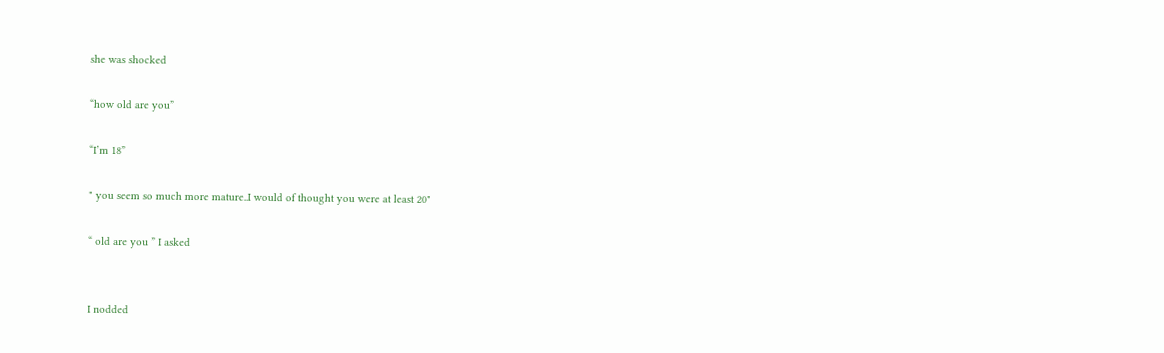she was shocked

“how old are you”

“I’m 18”

" you seem so much more mature..I would of thought you were at least 20"

“ old are you ” I asked


I nodded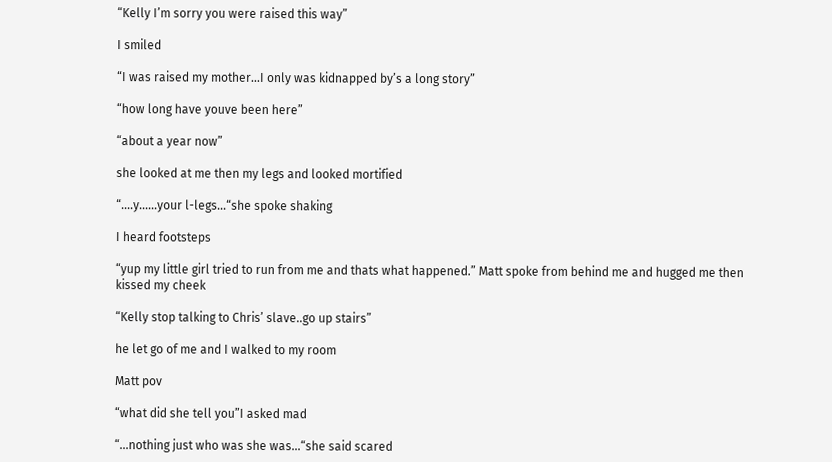“Kelly I’m sorry you were raised this way”

I smiled

“I was raised my mother...I only was kidnapped by’s a long story”

“how long have youve been here”

“about a year now”

she looked at me then my legs and looked mortified

“....y......your l-legs...“she spoke shaking

I heard footsteps

“yup my little girl tried to run from me and thats what happened.” Matt spoke from behind me and hugged me then kissed my cheek

“Kelly stop talking to Chris’ slave..go up stairs”

he let go of me and I walked to my room

Matt pov

“what did she tell you”I asked mad

“...nothing just who was she was...“she said scared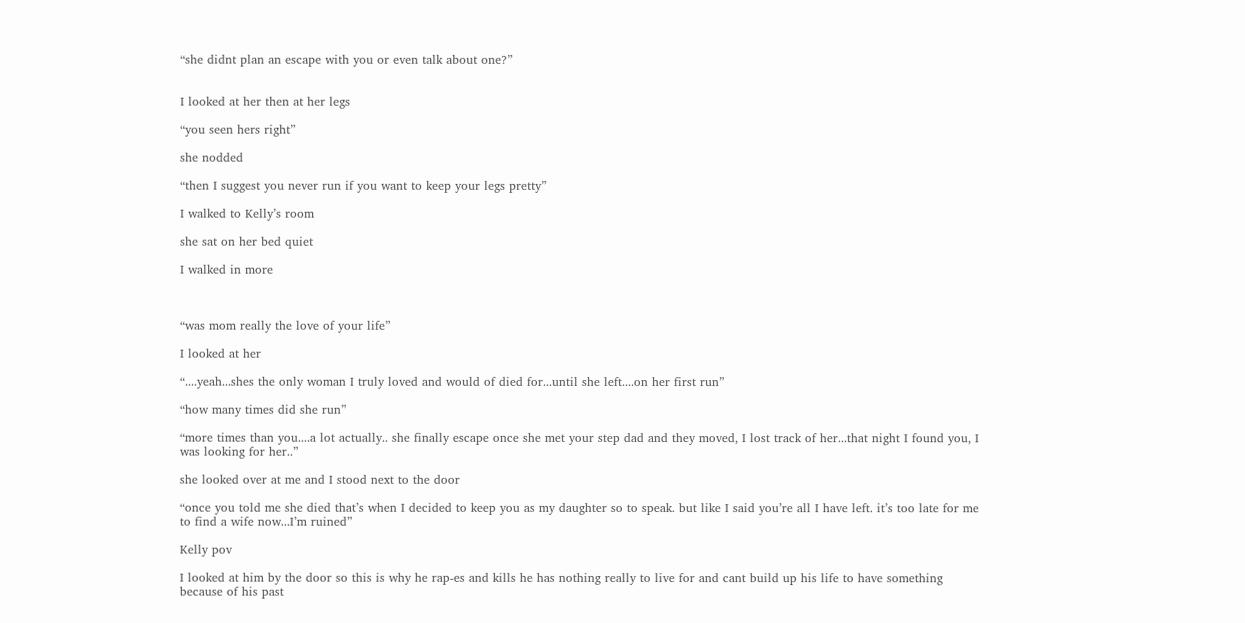“she didnt plan an escape with you or even talk about one?”


I looked at her then at her legs

“you seen hers right”

she nodded

“then I suggest you never run if you want to keep your legs pretty”

I walked to Kelly’s room

she sat on her bed quiet

I walked in more



“was mom really the love of your life”

I looked at her

“....yeah...shes the only woman I truly loved and would of died for...until she left....on her first run”

“how many times did she run”

“more times than you....a lot actually.. she finally escape once she met your step dad and they moved, I lost track of her...that night I found you, I was looking for her..”

she looked over at me and I stood next to the door

“once you told me she died that’s when I decided to keep you as my daughter so to speak. but like I said you’re all I have left. it’s too late for me to find a wife now...I’m ruined”

Kelly pov

I looked at him by the door so this is why he rap-es and kills he has nothing really to live for and cant build up his life to have something because of his past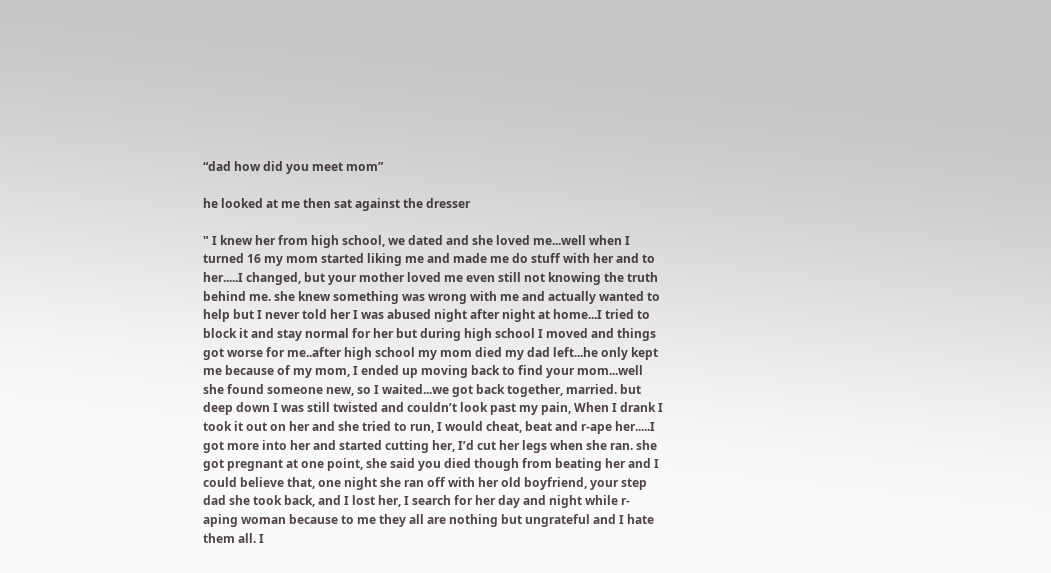“dad how did you meet mom”

he looked at me then sat against the dresser

" I knew her from high school, we dated and she loved me...well when I turned 16 my mom started liking me and made me do stuff with her and to her.....I changed, but your mother loved me even still not knowing the truth behind me. she knew something was wrong with me and actually wanted to help but I never told her I was abused night after night at home...I tried to block it and stay normal for her but during high school I moved and things got worse for me..after high school my mom died my dad left...he only kept me because of my mom, I ended up moving back to find your mom...well she found someone new, so I waited...we got back together, married. but deep down I was still twisted and couldn’t look past my pain, When I drank I took it out on her and she tried to run, I would cheat, beat and r-ape her.....I got more into her and started cutting her, I’d cut her legs when she ran. she got pregnant at one point, she said you died though from beating her and I could believe that, one night she ran off with her old boyfriend, your step dad she took back, and I lost her, I search for her day and night while r-aping woman because to me they all are nothing but ungrateful and I hate them all. I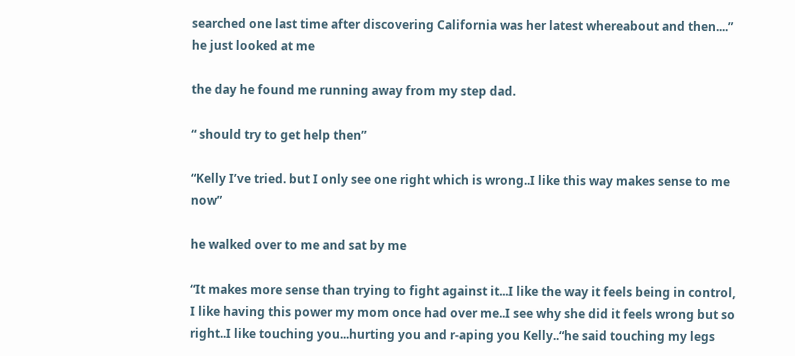searched one last time after discovering California was her latest whereabout and then....” he just looked at me

the day he found me running away from my step dad.

“ should try to get help then”

“Kelly I’ve tried. but I only see one right which is wrong..I like this way makes sense to me now”

he walked over to me and sat by me

“It makes more sense than trying to fight against it...I like the way it feels being in control, I like having this power my mom once had over me..I see why she did it feels wrong but so right..I like touching you...hurting you and r-aping you Kelly..“he said touching my legs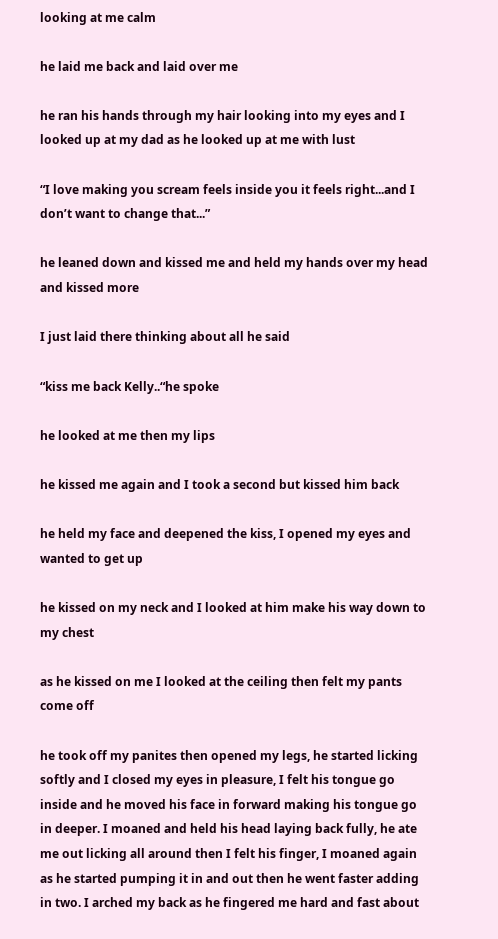looking at me calm

he laid me back and laid over me

he ran his hands through my hair looking into my eyes and I looked up at my dad as he looked up at me with lust

“I love making you scream feels inside you it feels right...and I don’t want to change that...”

he leaned down and kissed me and held my hands over my head and kissed more

I just laid there thinking about all he said

“kiss me back Kelly..“he spoke

he looked at me then my lips

he kissed me again and I took a second but kissed him back

he held my face and deepened the kiss, I opened my eyes and wanted to get up

he kissed on my neck and I looked at him make his way down to my chest

as he kissed on me I looked at the ceiling then felt my pants come off

he took off my panites then opened my legs, he started licking softly and I closed my eyes in pleasure, I felt his tongue go inside and he moved his face in forward making his tongue go in deeper. I moaned and held his head laying back fully, he ate me out licking all around then I felt his finger, I moaned again as he started pumping it in and out then he went faster adding in two. I arched my back as he fingered me hard and fast about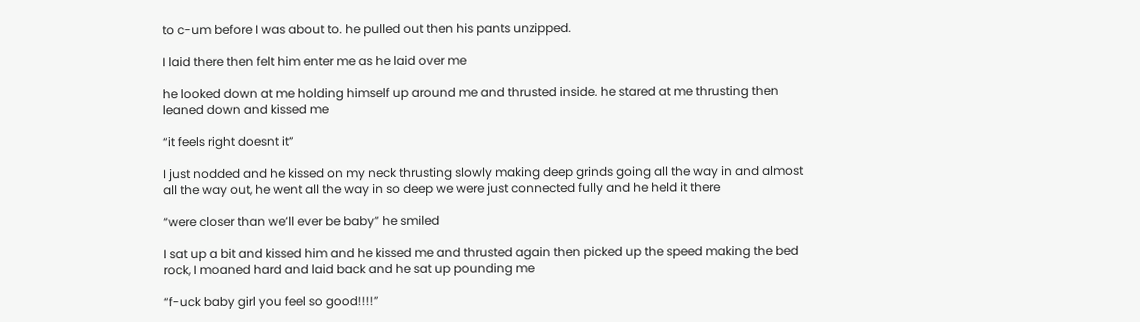to c-um before I was about to. he pulled out then his pants unzipped.

I laid there then felt him enter me as he laid over me

he looked down at me holding himself up around me and thrusted inside. he stared at me thrusting then leaned down and kissed me

“it feels right doesnt it”

I just nodded and he kissed on my neck thrusting slowly making deep grinds going all the way in and almost all the way out, he went all the way in so deep we were just connected fully and he held it there

“were closer than we’ll ever be baby” he smiled

I sat up a bit and kissed him and he kissed me and thrusted again then picked up the speed making the bed rock, I moaned hard and laid back and he sat up pounding me

“f-uck baby girl you feel so good!!!!”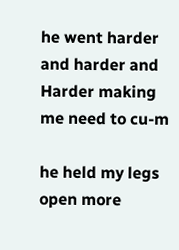he went harder and harder and Harder making me need to cu-m

he held my legs open more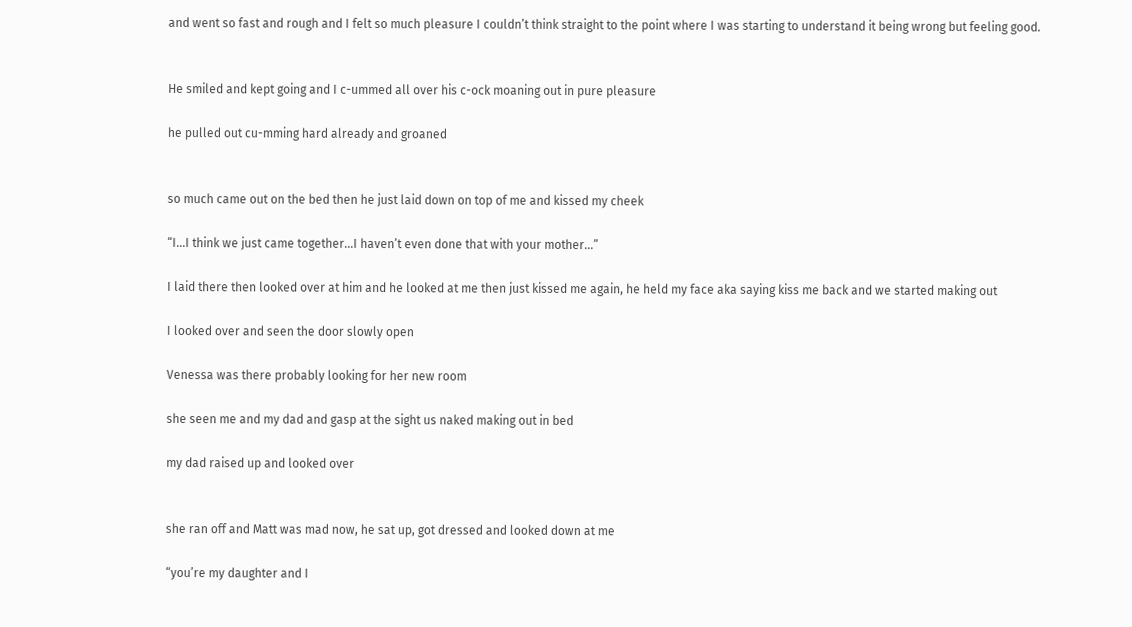and went so fast and rough and I felt so much pleasure I couldn’t think straight to the point where I was starting to understand it being wrong but feeling good.


He smiled and kept going and I c-ummed all over his c-ock moaning out in pure pleasure

he pulled out cu-mming hard already and groaned


so much came out on the bed then he just laid down on top of me and kissed my cheek

“I...I think we just came together...I haven’t even done that with your mother...”

I laid there then looked over at him and he looked at me then just kissed me again, he held my face aka saying kiss me back and we started making out

I looked over and seen the door slowly open

Venessa was there probably looking for her new room

she seen me and my dad and gasp at the sight us naked making out in bed

my dad raised up and looked over


she ran off and Matt was mad now, he sat up, got dressed and looked down at me

“you’re my daughter and I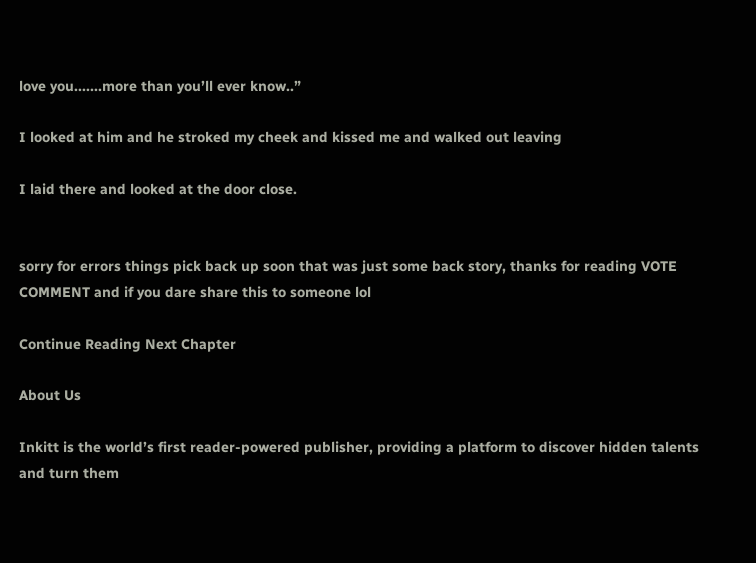love you.......more than you’ll ever know..”

I looked at him and he stroked my cheek and kissed me and walked out leaving

I laid there and looked at the door close.


sorry for errors things pick back up soon that was just some back story, thanks for reading VOTE COMMENT and if you dare share this to someone lol

Continue Reading Next Chapter

About Us

Inkitt is the world’s first reader-powered publisher, providing a platform to discover hidden talents and turn them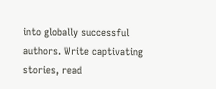into globally successful authors. Write captivating stories, read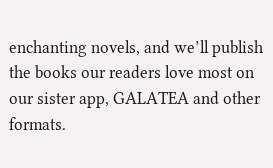enchanting novels, and we’ll publish the books our readers love most on our sister app, GALATEA and other formats.